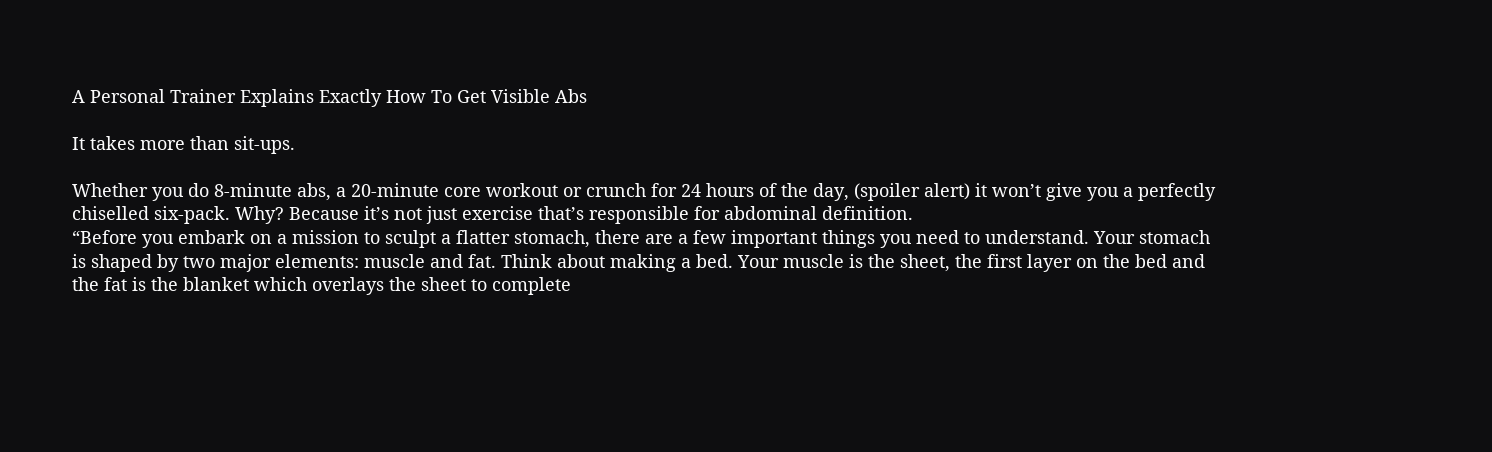A Personal Trainer Explains Exactly How To Get Visible Abs

It takes more than sit-ups.

Whether you do 8-minute abs, a 20-minute core workout or crunch for 24 hours of the day, (spoiler alert) it won’t give you a perfectly chiselled six-pack. Why? Because it’s not just exercise that’s responsible for abdominal definition.
“Before you embark on a mission to sculpt a flatter stomach, there are a few important things you need to understand. Your stomach is shaped by two major elements: muscle and fat. Think about making a bed. Your muscle is the sheet, the first layer on the bed and the fat is the blanket which overlays the sheet to complete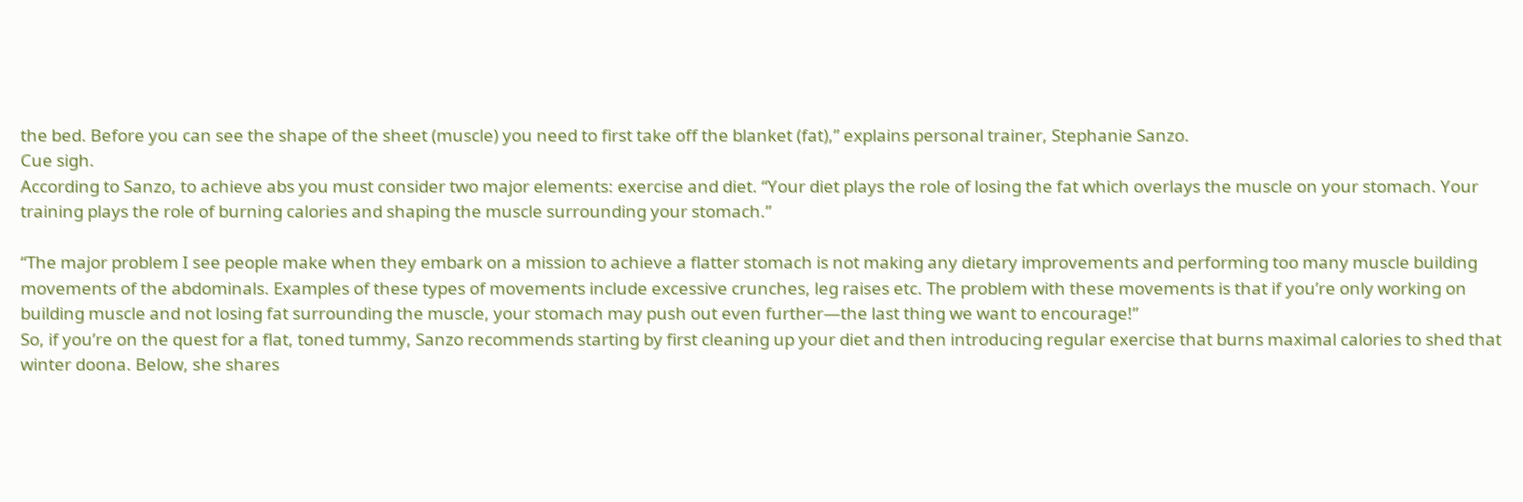the bed. Before you can see the shape of the sheet (muscle) you need to first take off the blanket (fat),” explains personal trainer, Stephanie Sanzo.
Cue sigh.
According to Sanzo, to achieve abs you must consider two major elements: exercise and diet. “Your diet plays the role of losing the fat which overlays the muscle on your stomach. Your training plays the role of burning calories and shaping the muscle surrounding your stomach.”

“The major problem I see people make when they embark on a mission to achieve a flatter stomach is not making any dietary improvements and performing too many muscle building movements of the abdominals. Examples of these types of movements include excessive crunches, leg raises etc. The problem with these movements is that if you’re only working on building muscle and not losing fat surrounding the muscle, your stomach may push out even further—the last thing we want to encourage!”
So, if you’re on the quest for a flat, toned tummy, Sanzo recommends starting by first cleaning up your diet and then introducing regular exercise that burns maximal calories to shed that winter doona. Below, she shares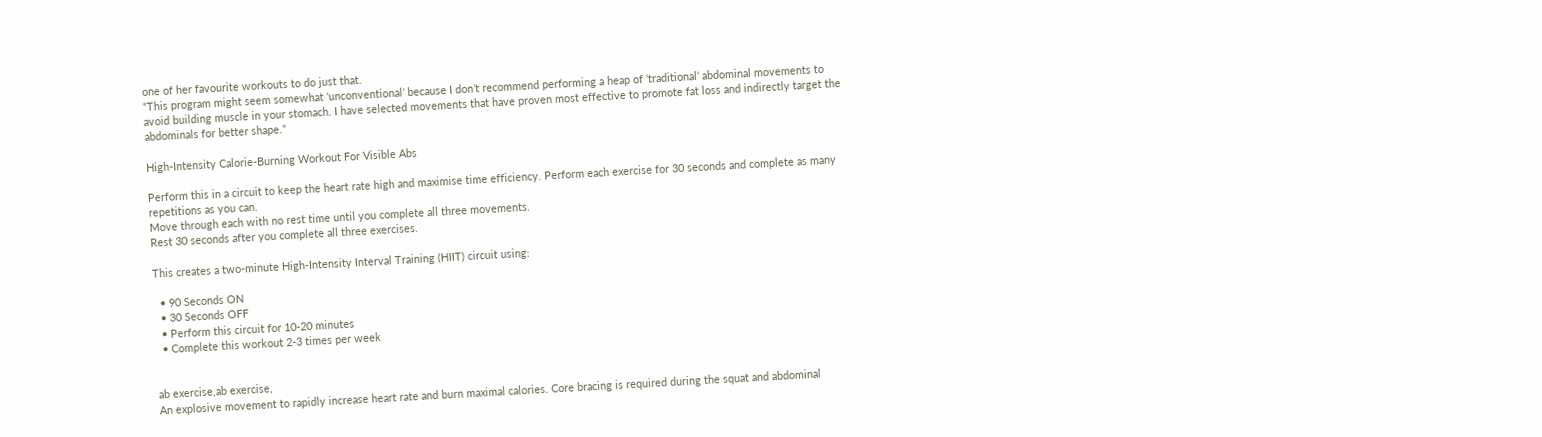one of her favourite workouts to do just that.
“This program might seem somewhat ‘unconventional’ because I don’t recommend performing a heap of ‘traditional’ abdominal movements to avoid building muscle in your stomach. I have selected movements that have proven most effective to promote fat loss and indirectly target the abdominals for better shape.”

High-Intensity Calorie-Burning Workout For Visible Abs

Perform this in a circuit to keep the heart rate high and maximise time efficiency. Perform each exercise for 30 seconds and complete as many repetitions as you can.
Move through each with no rest time until you complete all three movements.
Rest 30 seconds after you complete all three exercises.

This creates a two-minute High-Intensity Interval Training (HIIT) circuit using:

  • 90 Seconds ON
  • 30 Seconds OFF
  • Perform this circuit for 10-20 minutes
  • Complete this workout 2-3 times per week


ab exercise,ab exercise,
An explosive movement to rapidly increase heart rate and burn maximal calories. Core bracing is required during the squat and abdominal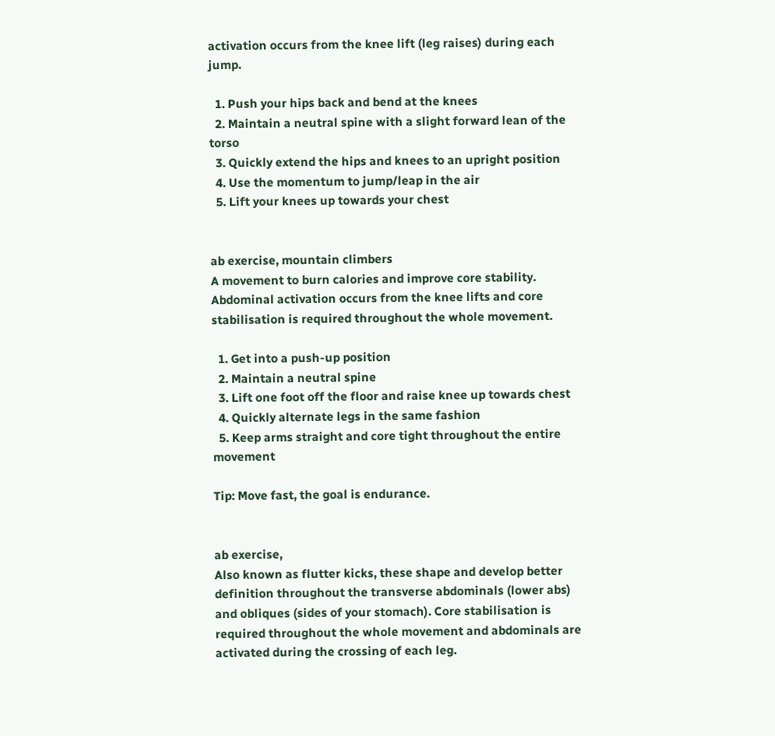activation occurs from the knee lift (leg raises) during each jump.

  1. Push your hips back and bend at the knees
  2. Maintain a neutral spine with a slight forward lean of the torso
  3. Quickly extend the hips and knees to an upright position
  4. Use the momentum to jump/leap in the air
  5. Lift your knees up towards your chest


ab exercise, mountain climbers
A movement to burn calories and improve core stability. Abdominal activation occurs from the knee lifts and core stabilisation is required throughout the whole movement.

  1. Get into a push-up position
  2. Maintain a neutral spine
  3. Lift one foot off the floor and raise knee up towards chest
  4. Quickly alternate legs in the same fashion
  5. Keep arms straight and core tight throughout the entire movement

Tip: Move fast, the goal is endurance.


ab exercise,
Also known as flutter kicks, these shape and develop better definition throughout the transverse abdominals (lower abs) and obliques (sides of your stomach). Core stabilisation is required throughout the whole movement and abdominals are activated during the crossing of each leg.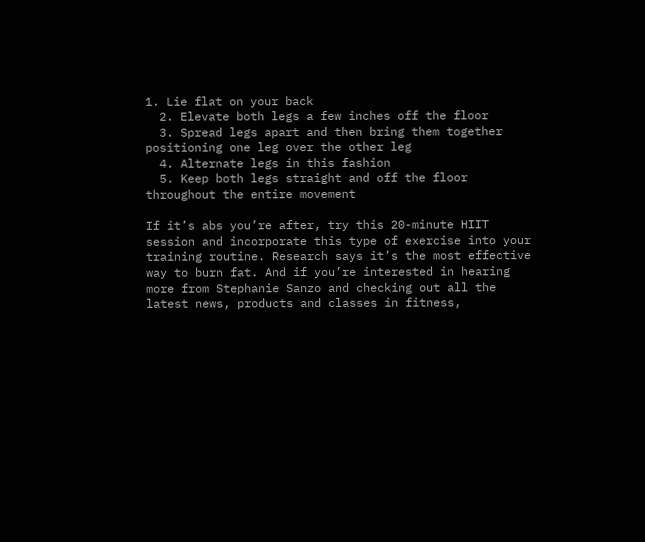1. Lie flat on your back
  2. Elevate both legs a few inches off the floor
  3. Spread legs apart and then bring them together positioning one leg over the other leg
  4. Alternate legs in this fashion
  5. Keep both legs straight and off the floor throughout the entire movement

If it’s abs you’re after, try this 20-minute HIIT session and incorporate this type of exercise into your training routine. Research says it’s the most effective way to burn fat. And if you’re interested in hearing more from Stephanie Sanzo and checking out all the latest news, products and classes in fitness,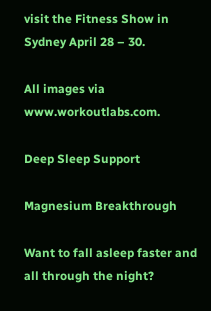visit the Fitness Show in Sydney April 28 – 30.

All images via www.workoutlabs.com.

Deep Sleep Support

Magnesium Breakthrough

Want to fall asleep faster and all through the night?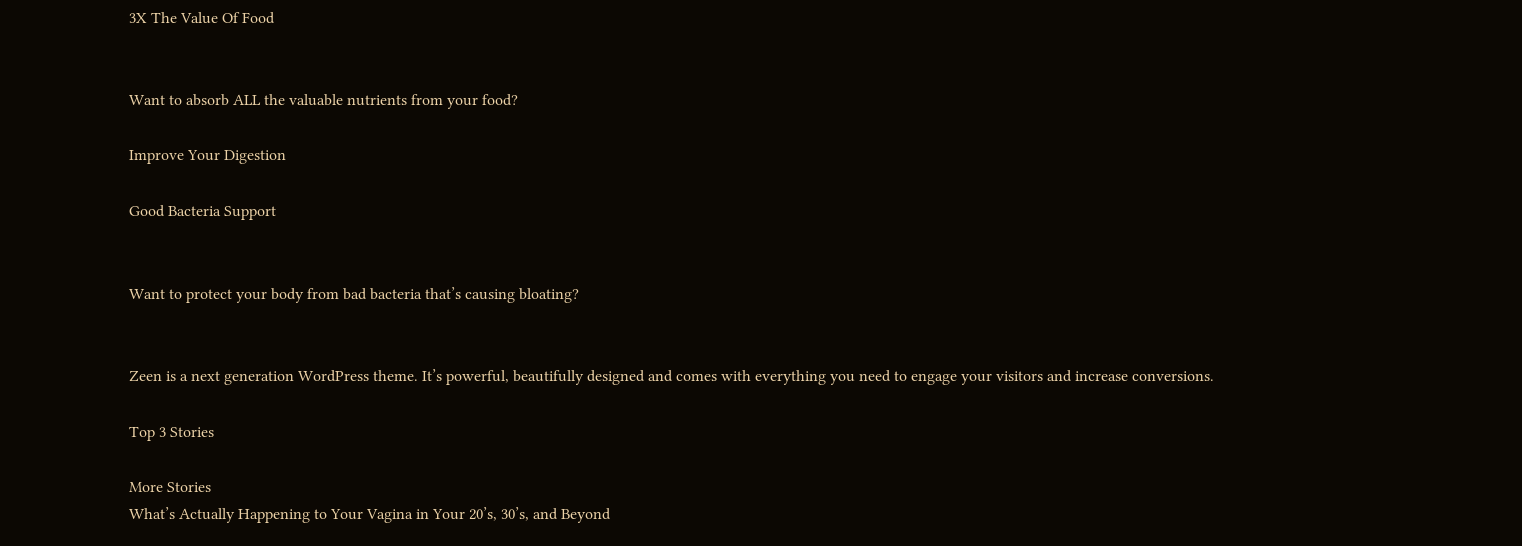3X The Value Of Food


Want to absorb ALL the valuable nutrients from your food?

Improve Your Digestion

Good Bacteria Support


Want to protect your body from bad bacteria that’s causing bloating?


Zeen is a next generation WordPress theme. It’s powerful, beautifully designed and comes with everything you need to engage your visitors and increase conversions.

Top 3 Stories

More Stories
What’s Actually Happening to Your Vagina in Your 20’s, 30’s, and Beyond